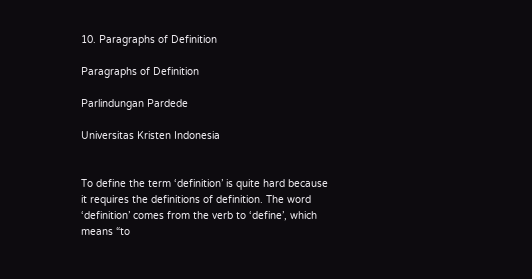10. Paragraphs of Definition

Paragraphs of Definition

Parlindungan Pardede

Universitas Kristen Indonesia


To define the term ‘definition’ is quite hard because it requires the definitions of definition. The word ‘definition’ comes from the verb to ‘define’, which means “to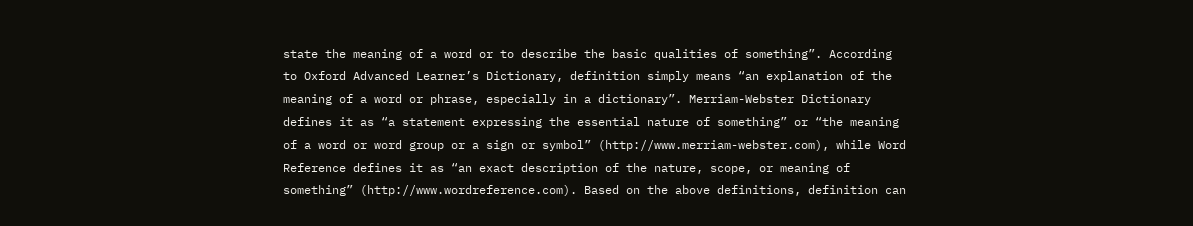state the meaning of a word or to describe the basic qualities of something”. According to Oxford Advanced Learner’s Dictionary, definition simply means “an explanation of the meaning of a word or phrase, especially in a dictionary”. Merriam-Webster Dictionary defines it as “a statement expressing the essential nature of something” or “the meaning of a word or word group or a sign or symbol” (http://www.merriam-webster.com), while Word Reference defines it as “an exact description of the nature, scope, or meaning of something” (http://www.wordreference.com). Based on the above definitions, definition can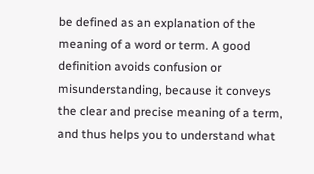be defined as an explanation of the meaning of a word or term. A good definition avoids confusion or misunderstanding, because it conveys the clear and precise meaning of a term, and thus helps you to understand what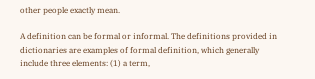other people exactly mean.

A definition can be formal or informal. The definitions provided in dictionaries are examples of formal definition, which generally include three elements: (1) a term,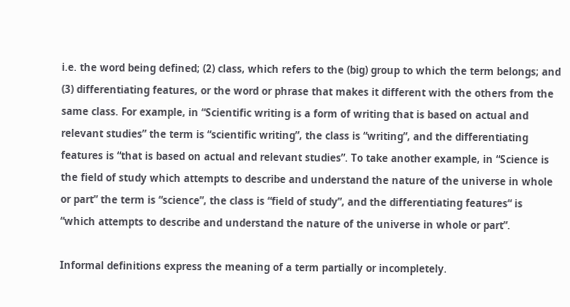i.e. the word being defined; (2) class, which refers to the (big) group to which the term belongs; and (3) differentiating features, or the word or phrase that makes it different with the others from the same class. For example, in “Scientific writing is a form of writing that is based on actual and relevant studies” the term is “scientific writing”, the class is “writing”, and the differentiating features is “that is based on actual and relevant studies”. To take another example, in “Science is the field of study which attempts to describe and understand the nature of the universe in whole or part” the term is “science”, the class is “field of study”, and the differentiating features“ is “which attempts to describe and understand the nature of the universe in whole or part”.

Informal definitions express the meaning of a term partially or incompletely.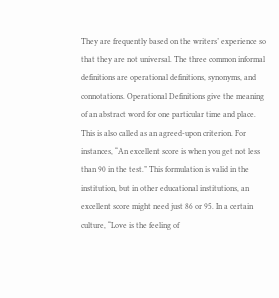They are frequently based on the writers’ experience so that they are not universal. The three common informal definitions are operational definitions, synonyms, and connotations. Operational Definitions give the meaning of an abstract word for one particular time and place. This is also called as an agreed-upon criterion. For instances, “An excellent score is when you get not less than 90 in the test.” This formulation is valid in the institution, but in other educational institutions, an excellent score might need just 86 or 95. In a certain culture, “Love is the feeling of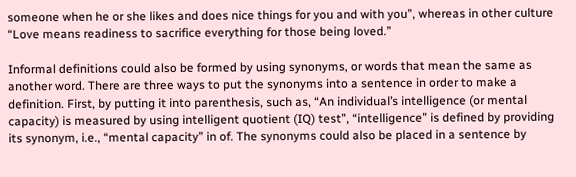someone when he or she likes and does nice things for you and with you”, whereas in other culture “Love means readiness to sacrifice everything for those being loved.”

Informal definitions could also be formed by using synonyms, or words that mean the same as another word. There are three ways to put the synonyms into a sentence in order to make a definition. First, by putting it into parenthesis, such as, “An individual’s intelligence (or mental capacity) is measured by using intelligent quotient (IQ) test”, “intelligence” is defined by providing its synonym, i.e., “mental capacity” in of. The synonyms could also be placed in a sentence by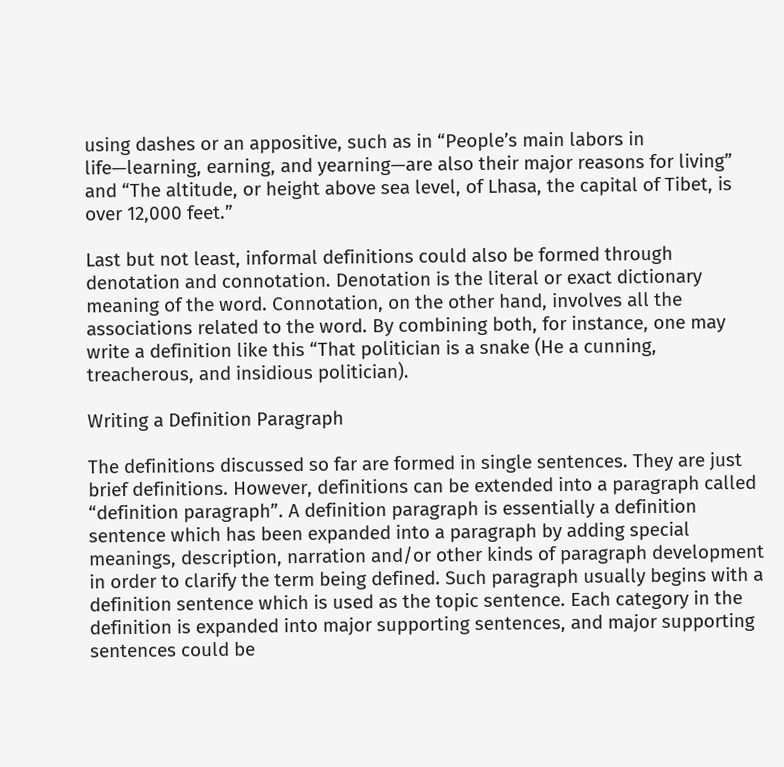using dashes or an appositive, such as in “People’s main labors in life—learning, earning, and yearning—are also their major reasons for living” and “The altitude, or height above sea level, of Lhasa, the capital of Tibet, is over 12,000 feet.”

Last but not least, informal definitions could also be formed through denotation and connotation. Denotation is the literal or exact dictionary meaning of the word. Connotation, on the other hand, involves all the associations related to the word. By combining both, for instance, one may write a definition like this “That politician is a snake (He a cunning, treacherous, and insidious politician).

Writing a Definition Paragraph

The definitions discussed so far are formed in single sentences. They are just brief definitions. However, definitions can be extended into a paragraph called “definition paragraph”. A definition paragraph is essentially a definition sentence which has been expanded into a paragraph by adding special meanings, description, narration and/or other kinds of paragraph development in order to clarify the term being defined. Such paragraph usually begins with a definition sentence which is used as the topic sentence. Each category in the definition is expanded into major supporting sentences, and major supporting sentences could be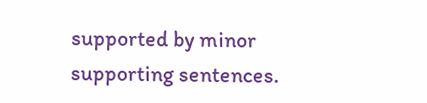supported by minor supporting sentences.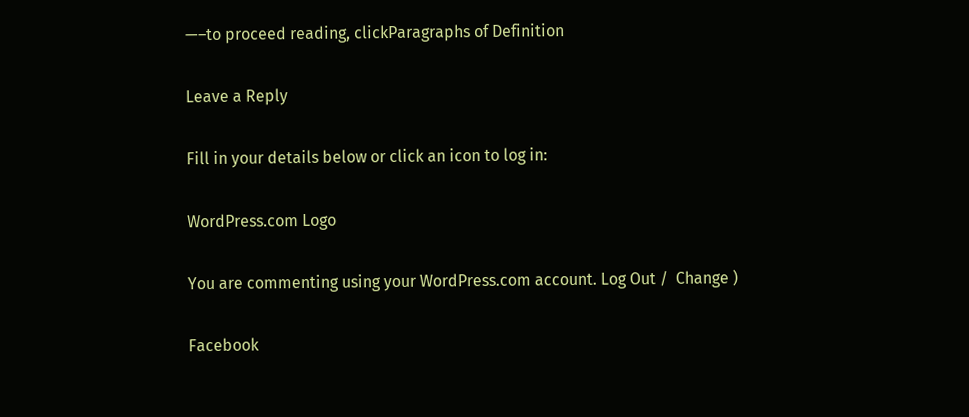—–to proceed reading, clickParagraphs of Definition

Leave a Reply

Fill in your details below or click an icon to log in:

WordPress.com Logo

You are commenting using your WordPress.com account. Log Out /  Change )

Facebook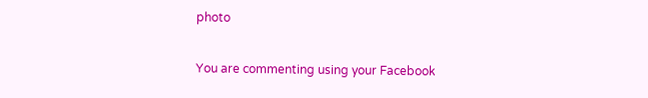photo

You are commenting using your Facebook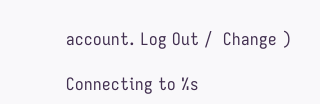account. Log Out /  Change )

Connecting to %s